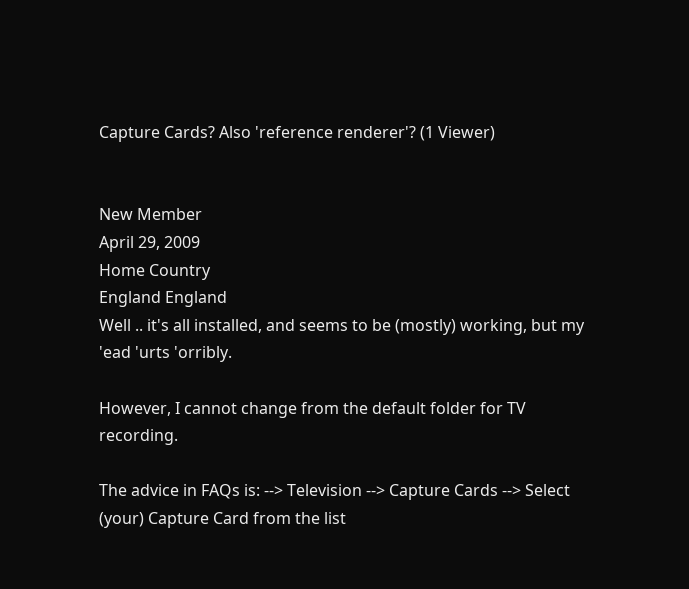Capture Cards? Also 'reference renderer'? (1 Viewer)


New Member
April 29, 2009
Home Country
England England
Well .. it's all installed, and seems to be (mostly) working, but my 'ead 'urts 'orribly.

However, I cannot change from the default folder for TV recording.

The advice in FAQs is: --> Television --> Capture Cards --> Select (your) Capture Card from the list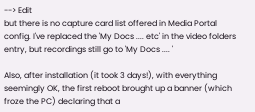--> Edit
but there is no capture card list offered in Media Portal config. I've replaced the 'My Docs .... etc' in the video folders
entry, but recordings still go to 'My Docs .... '

Also, after installation (it took 3 days!), with everything seemingly OK, the first reboot brought up a banner (which froze the PC) declaring that a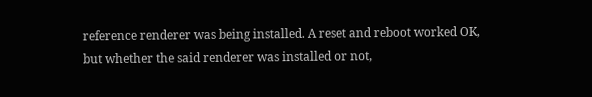reference renderer was being installed. A reset and reboot worked OK, but whether the said renderer was installed or not,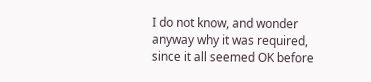I do not know, and wonder anyway why it was required, since it all seemed OK before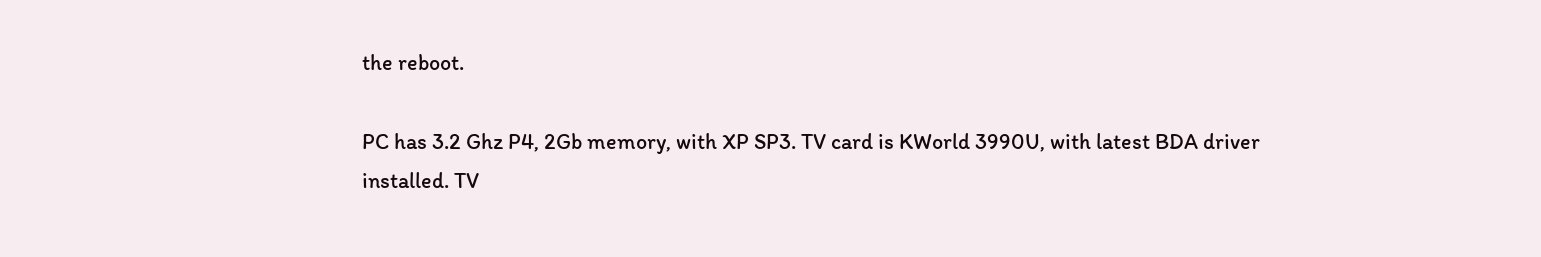the reboot.

PC has 3.2 Ghz P4, 2Gb memory, with XP SP3. TV card is KWorld 3990U, with latest BDA driver installed. TV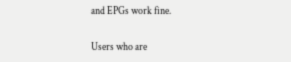and EPGs work fine.

Users who are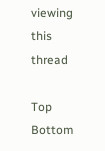viewing this thread

Top Bottom